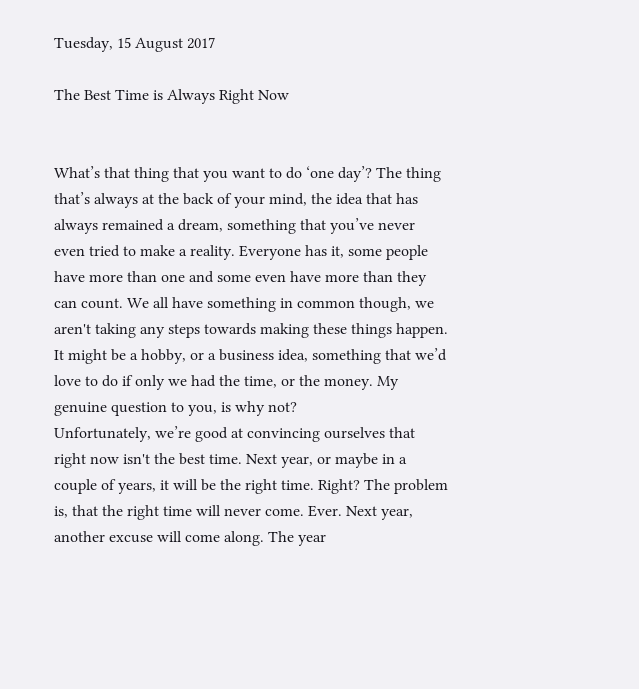Tuesday, 15 August 2017

The Best Time is Always Right Now


What’s that thing that you want to do ‘one day’? The thing that’s always at the back of your mind, the idea that has always remained a dream, something that you’ve never even tried to make a reality. Everyone has it, some people have more than one and some even have more than they can count. We all have something in common though, we aren't taking any steps towards making these things happen. It might be a hobby, or a business idea, something that we’d love to do if only we had the time, or the money. My genuine question to you, is why not?
Unfortunately, we’re good at convincing ourselves that right now isn't the best time. Next year, or maybe in a couple of years, it will be the right time. Right? The problem is, that the right time will never come. Ever. Next year, another excuse will come along. The year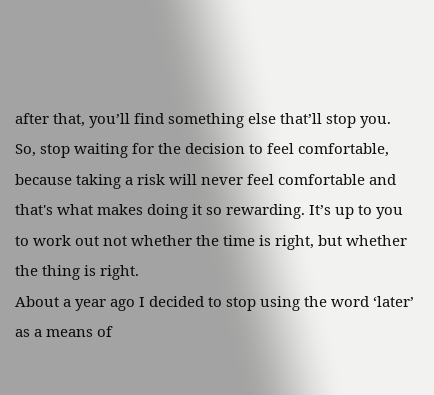after that, you’ll find something else that’ll stop you. So, stop waiting for the decision to feel comfortable, because taking a risk will never feel comfortable and that's what makes doing it so rewarding. It’s up to you to work out not whether the time is right, but whether the thing is right.
About a year ago I decided to stop using the word ‘later’ as a means of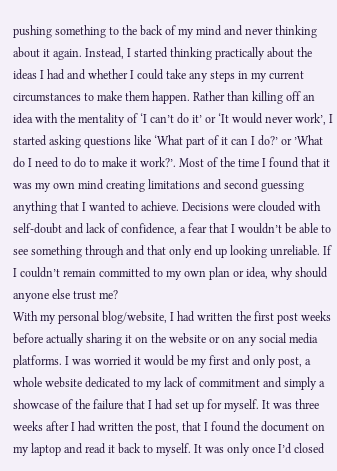pushing something to the back of my mind and never thinking about it again. Instead, I started thinking practically about the ideas I had and whether I could take any steps in my current circumstances to make them happen. Rather than killing off an idea with the mentality of ‘I can’t do it’ or ‘It would never work’, I started asking questions like ‘What part of it can I do?’ or ’What do I need to do to make it work?’. Most of the time I found that it was my own mind creating limitations and second guessing anything that I wanted to achieve. Decisions were clouded with self-doubt and lack of confidence, a fear that I wouldn’t be able to see something through and that only end up looking unreliable. If I couldn’t remain committed to my own plan or idea, why should anyone else trust me?
With my personal blog/website, I had written the first post weeks before actually sharing it on the website or on any social media platforms. I was worried it would be my first and only post, a whole website dedicated to my lack of commitment and simply a showcase of the failure that I had set up for myself. It was three weeks after I had written the post, that I found the document on my laptop and read it back to myself. It was only once I’d closed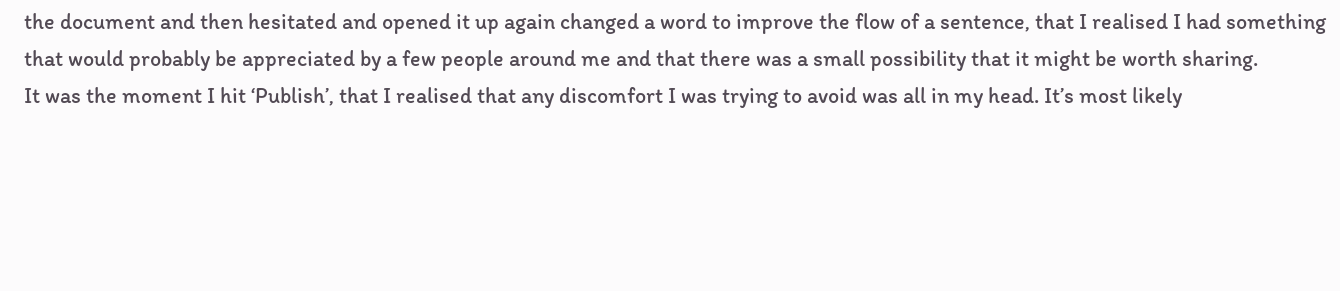the document and then hesitated and opened it up again changed a word to improve the flow of a sentence, that I realised I had something that would probably be appreciated by a few people around me and that there was a small possibility that it might be worth sharing.
It was the moment I hit ‘Publish’, that I realised that any discomfort I was trying to avoid was all in my head. It’s most likely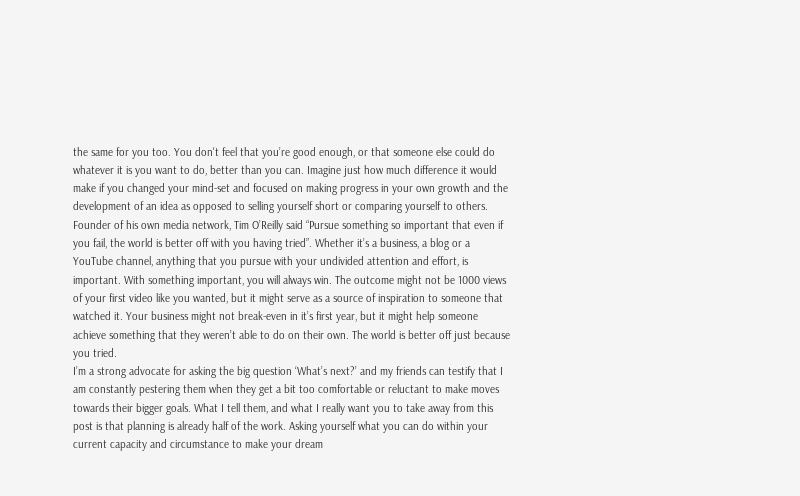the same for you too. You don't feel that you’re good enough, or that someone else could do whatever it is you want to do, better than you can. Imagine just how much difference it would make if you changed your mind-set and focused on making progress in your own growth and the development of an idea as opposed to selling yourself short or comparing yourself to others.
Founder of his own media network, Tim O’Reilly said “Pursue something so important that even if you fail, the world is better off with you having tried”. Whether it’s a business, a blog or a YouTube channel, anything that you pursue with your undivided attention and effort, is important. With something important, you will always win. The outcome might not be 1000 views of your first video like you wanted, but it might serve as a source of inspiration to someone that watched it. Your business might not break-even in it’s first year, but it might help someone achieve something that they weren’t able to do on their own. The world is better off just because you tried.
I’m a strong advocate for asking the big question ‘What’s next?’ and my friends can testify that I am constantly pestering them when they get a bit too comfortable or reluctant to make moves towards their bigger goals. What I tell them, and what I really want you to take away from this post is that planning is already half of the work. Asking yourself what you can do within your current capacity and circumstance to make your dream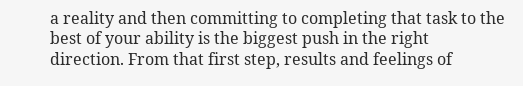a reality and then committing to completing that task to the best of your ability is the biggest push in the right direction. From that first step, results and feelings of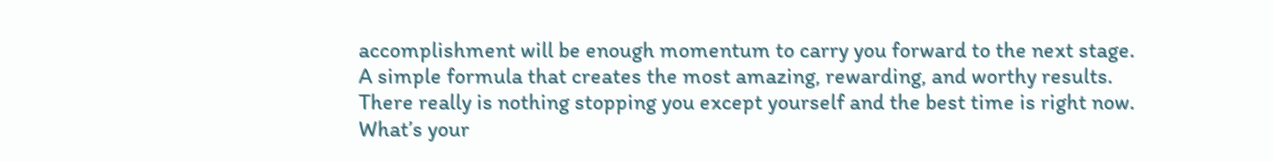accomplishment will be enough momentum to carry you forward to the next stage. A simple formula that creates the most amazing, rewarding, and worthy results.
There really is nothing stopping you except yourself and the best time is right now. What’s your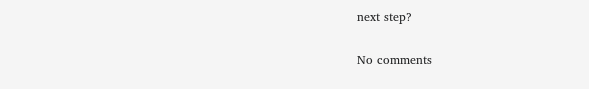next step?

No comments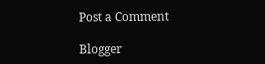Post a Comment

Blogger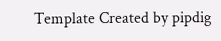Template Created by pipdig